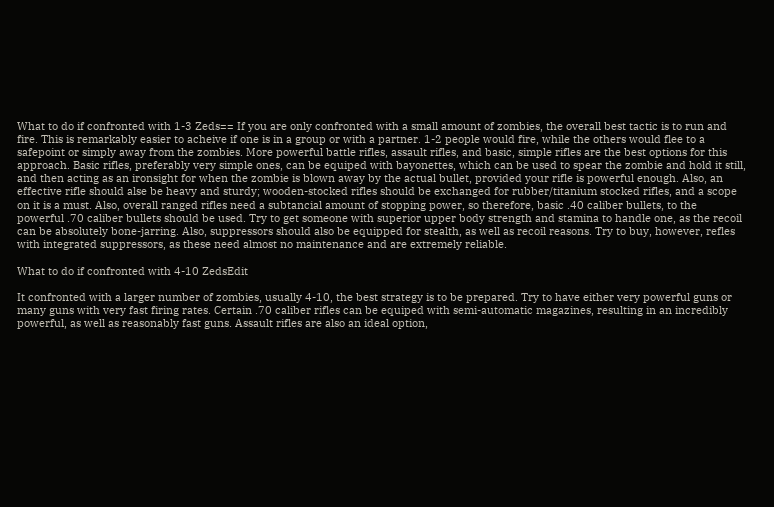What to do if confronted with 1-3 Zeds== If you are only confronted with a small amount of zombies, the overall best tactic is to run and fire. This is remarkably easier to acheive if one is in a group or with a partner. 1-2 people would fire, while the others would flee to a safepoint or simply away from the zombies. More powerful battle rifles, assault rifles, and basic, simple rifles are the best options for this approach. Basic rifles, preferably very simple ones, can be equiped with bayonettes, which can be used to spear the zombie and hold it still, and then acting as an ironsight for when the zombie is blown away by the actual bullet, provided your rifle is powerful enough. Also, an effective rifle should alse be heavy and sturdy; wooden-stocked rifles should be exchanged for rubber/titanium stocked rifles, and a scope on it is a must. Also, overall ranged rifles need a subtancial amount of stopping power, so therefore, basic .40 caliber bullets, to the powerful .70 caliber bullets should be used. Try to get someone with superior upper body strength and stamina to handle one, as the recoil can be absolutely bone-jarring. Also, suppressors should also be equipped for stealth, as well as recoil reasons. Try to buy, however, refles with integrated suppressors, as these need almost no maintenance and are extremely reliable.

What to do if confronted with 4-10 ZedsEdit

It confronted with a larger number of zombies, usually 4-10, the best strategy is to be prepared. Try to have either very powerful guns or many guns with very fast firing rates. Certain .70 caliber rifles can be equiped with semi-automatic magazines, resulting in an incredibly powerful, as well as reasonably fast guns. Assault rifles are also an ideal option,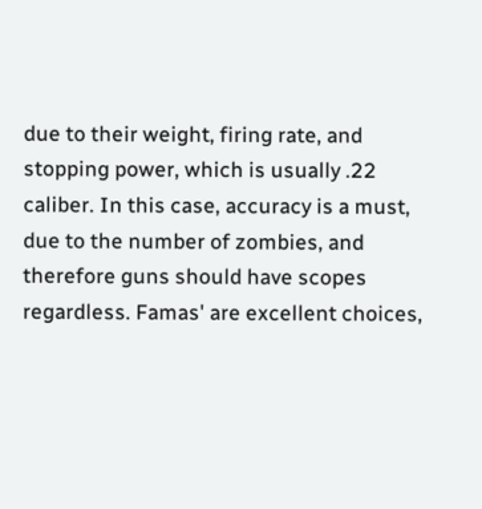due to their weight, firing rate, and stopping power, which is usually .22 caliber. In this case, accuracy is a must, due to the number of zombies, and therefore guns should have scopes regardless. Famas' are excellent choices,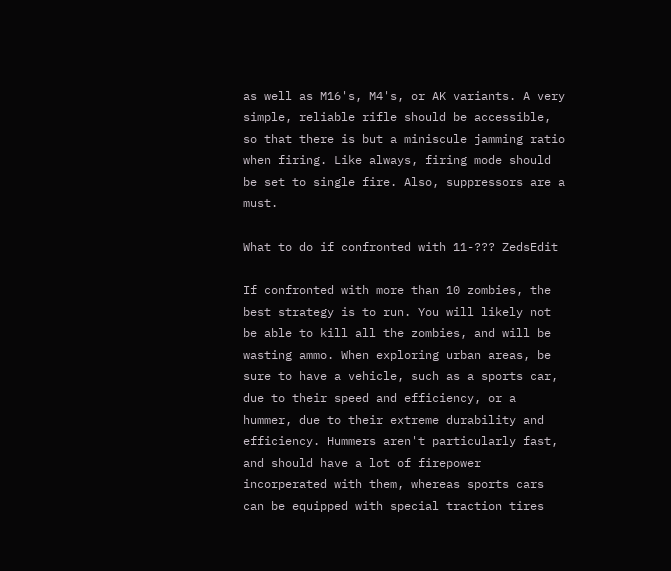as well as M16's, M4's, or AK variants. A very simple, reliable rifle should be accessible, so that there is but a miniscule jamming ratio when firing. Like always, firing mode should be set to single fire. Also, suppressors are a must.

What to do if confronted with 11-??? ZedsEdit

If confronted with more than 10 zombies, the best strategy is to run. You will likely not be able to kill all the zombies, and will be wasting ammo. When exploring urban areas, be sure to have a vehicle, such as a sports car, due to their speed and efficiency, or a hummer, due to their extreme durability and efficiency. Hummers aren't particularly fast, and should have a lot of firepower incorperated with them, whereas sports cars can be equipped with special traction tires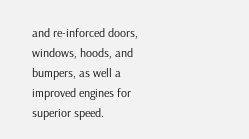and re-inforced doors, windows, hoods, and bumpers, as well a improved engines for superior speed.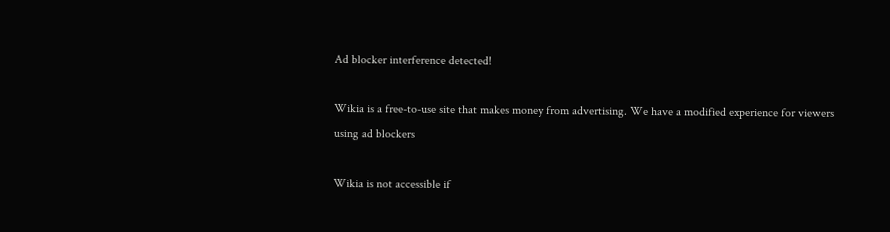Ad blocker interference detected!

Wikia is a free-to-use site that makes money from advertising. We have a modified experience for viewers using ad blockers

Wikia is not accessible if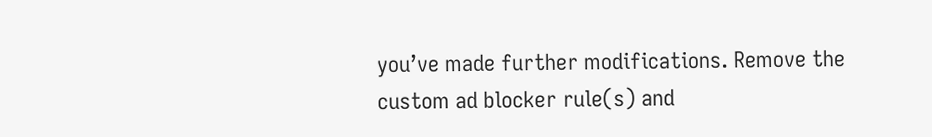you’ve made further modifications. Remove the custom ad blocker rule(s) and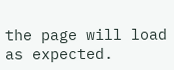the page will load as expected.